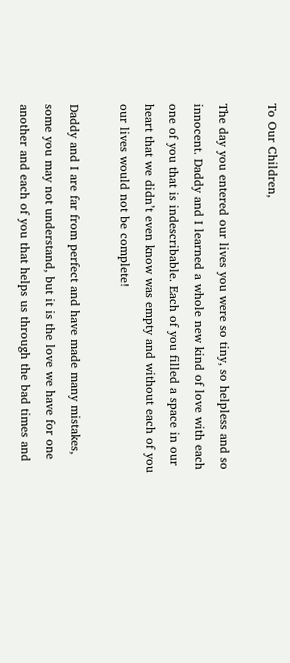To Our Children,

The day you entered our lives you were so tiny, so helpless and so innocent. Daddy and I learned a whole new kind of love with each one of you that is indescribable. Each of you filled a space in our heart that we didn’t even know was empty and without each of you our lives would not be complete!

Daddy and I are far from perfect and have made many mistakes, some you may not understand, but it is the love we have for one another and each of you that helps us through the bad times and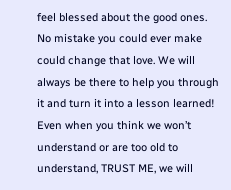feel blessed about the good ones. No mistake you could ever make could change that love. We will always be there to help you through it and turn it into a lesson learned! Even when you think we won’t understand or are too old to understand, TRUST ME, we will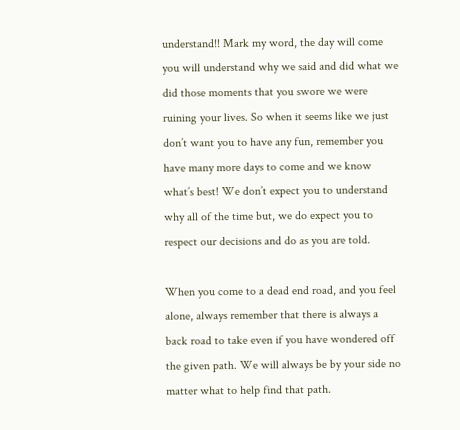understand!! Mark my word, the day will come you will understand why we said and did what we did those moments that you swore we were ruining your lives. So when it seems like we just don’t want you to have any fun, remember you have many more days to come and we know what’s best! We don’t expect you to understand why all of the time but, we do expect you to respect our decisions and do as you are told.

When you come to a dead end road, and you feel alone, always remember that there is always a back road to take even if you have wondered off the given path. We will always be by your side no matter what to help find that path.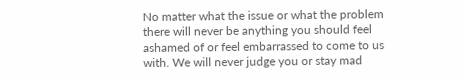No matter what the issue or what the problem there will never be anything you should feel ashamed of or feel embarrassed to come to us with. We will never judge you or stay mad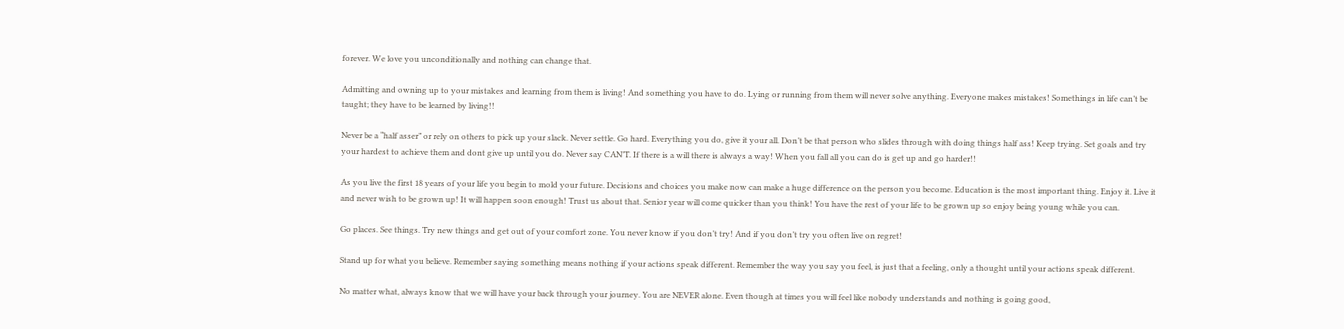forever. We love you unconditionally and nothing can change that.

Admitting and owning up to your mistakes and learning from them is living! And something you have to do. Lying or running from them will never solve anything. Everyone makes mistakes! Somethings in life can’t be taught; they have to be learned by living!!

Never be a “half asser” or rely on others to pick up your slack. Never settle. Go hard. Everything you do, give it your all. Don’t be that person who slides through with doing things half ass! Keep trying. Set goals and try your hardest to achieve them and dont give up until you do. Never say CAN’T. If there is a will there is always a way! When you fall all you can do is get up and go harder!!

As you live the first 18 years of your life you begin to mold your future. Decisions and choices you make now can make a huge difference on the person you become. Education is the most important thing. Enjoy it. Live it and never wish to be grown up! It will happen soon enough! Trust us about that. Senior year will come quicker than you think! You have the rest of your life to be grown up so enjoy being young while you can.

Go places. See things. Try new things and get out of your comfort zone. You never know if you don’t try! And if you don’t try you often live on regret!

Stand up for what you believe. Remember saying something means nothing if your actions speak different. Remember the way you say you feel, is just that a feeling, only a thought until your actions speak different.

No matter what, always know that we will have your back through your journey. You are NEVER alone. Even though at times you will feel like nobody understands and nothing is going good,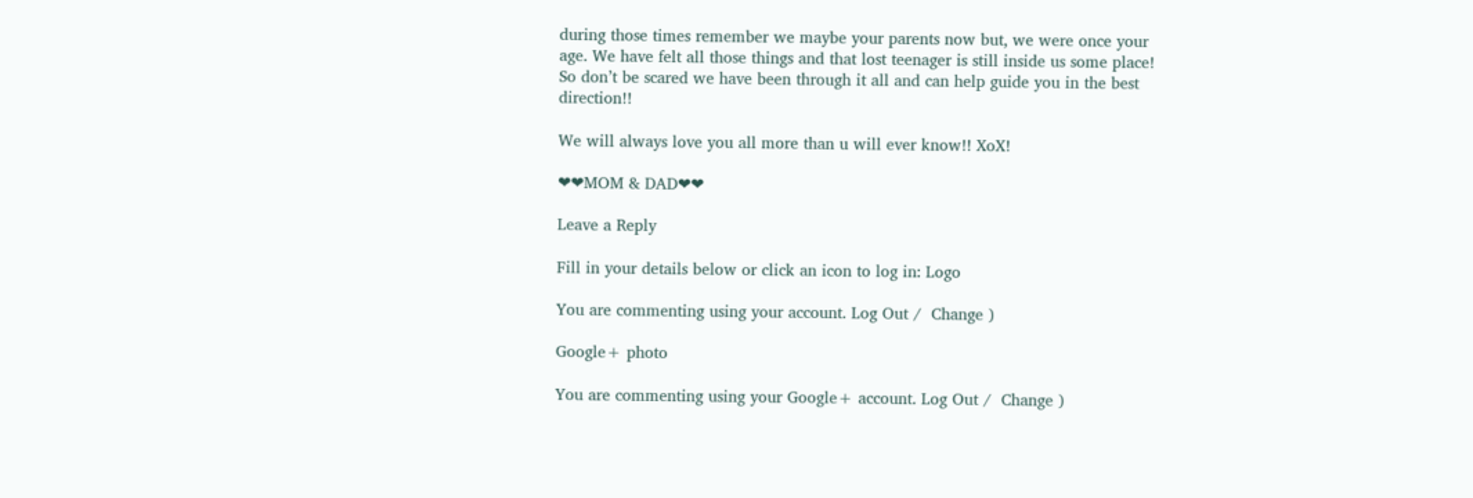during those times remember we maybe your parents now but, we were once your age. We have felt all those things and that lost teenager is still inside us some place! So don’t be scared we have been through it all and can help guide you in the best direction!!

We will always love you all more than u will ever know!! XoX!

❤❤MOM & DAD❤❤

Leave a Reply

Fill in your details below or click an icon to log in: Logo

You are commenting using your account. Log Out /  Change )

Google+ photo

You are commenting using your Google+ account. Log Out /  Change )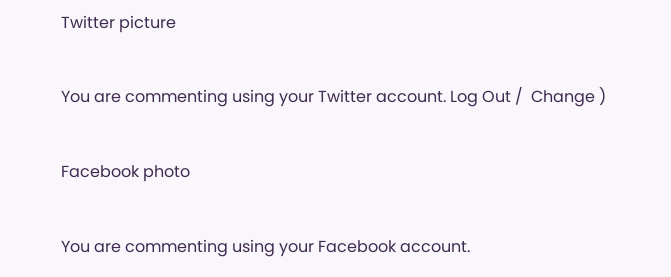Twitter picture

You are commenting using your Twitter account. Log Out /  Change )

Facebook photo

You are commenting using your Facebook account.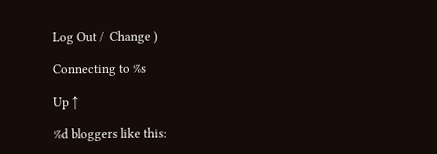Log Out /  Change )

Connecting to %s

Up ↑

%d bloggers like this: